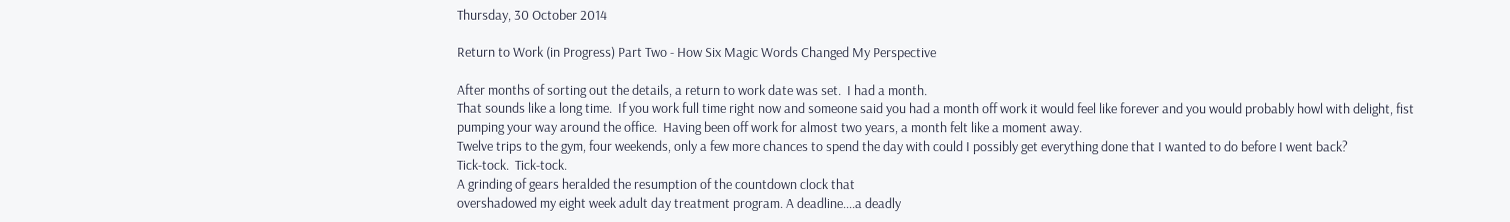Thursday, 30 October 2014

Return to Work (in Progress) Part Two - How Six Magic Words Changed My Perspective

After months of sorting out the details, a return to work date was set.  I had a month.
That sounds like a long time.  If you work full time right now and someone said you had a month off work it would feel like forever and you would probably howl with delight, fist pumping your way around the office.  Having been off work for almost two years, a month felt like a moment away.
Twelve trips to the gym, four weekends, only a few more chances to spend the day with could I possibly get everything done that I wanted to do before I went back?
Tick-tock.  Tick-tock.
A grinding of gears heralded the resumption of the countdown clock that
overshadowed my eight week adult day treatment program. A deadline....a deadly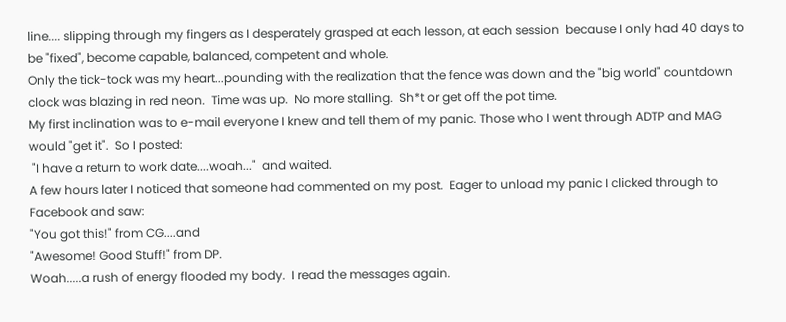line.... slipping through my fingers as I desperately grasped at each lesson, at each session  because I only had 40 days to be "fixed", become capable, balanced, competent and whole.
Only the tick-tock was my heart...pounding with the realization that the fence was down and the "big world" countdown clock was blazing in red neon.  Time was up.  No more stalling.  Sh*t or get off the pot time.
My first inclination was to e-mail everyone I knew and tell them of my panic. Those who I went through ADTP and MAG would "get it".  So I posted:
 "I have a return to work date....woah..."  and waited.
A few hours later I noticed that someone had commented on my post.  Eager to unload my panic I clicked through to Facebook and saw:
"You got this!" from CG....and
"Awesome! Good Stuff!" from DP.
Woah.....a rush of energy flooded my body.  I read the messages again.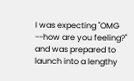I was expecting "OMG --how are you feeling?"  and was prepared to launch into a lengthy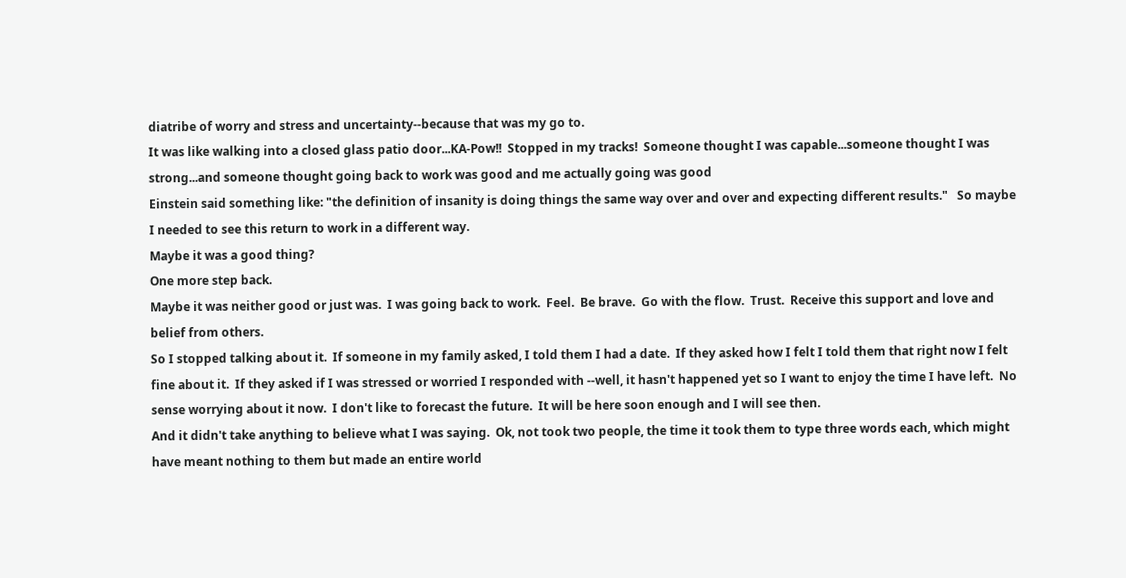diatribe of worry and stress and uncertainty--because that was my go to.
It was like walking into a closed glass patio door...KA-Pow!!  Stopped in my tracks!  Someone thought I was capable...someone thought I was strong...and someone thought going back to work was good and me actually going was good
Einstein said something like: "the definition of insanity is doing things the same way over and over and expecting different results."   So maybe I needed to see this return to work in a different way.
Maybe it was a good thing?
One more step back.
Maybe it was neither good or just was.  I was going back to work.  Feel.  Be brave.  Go with the flow.  Trust.  Receive this support and love and belief from others.
So I stopped talking about it.  If someone in my family asked, I told them I had a date.  If they asked how I felt I told them that right now I felt fine about it.  If they asked if I was stressed or worried I responded with --well, it hasn't happened yet so I want to enjoy the time I have left.  No sense worrying about it now.  I don't like to forecast the future.  It will be here soon enough and I will see then.
And it didn't take anything to believe what I was saying.  Ok, not took two people, the time it took them to type three words each, which might have meant nothing to them but made an entire world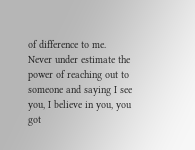of difference to me.  Never under estimate the power of reaching out to someone and saying I see you, I believe in you, you got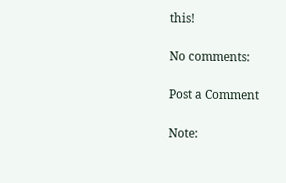this!

No comments:

Post a Comment

Note: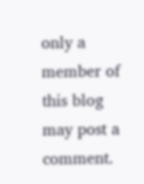only a member of this blog may post a comment.